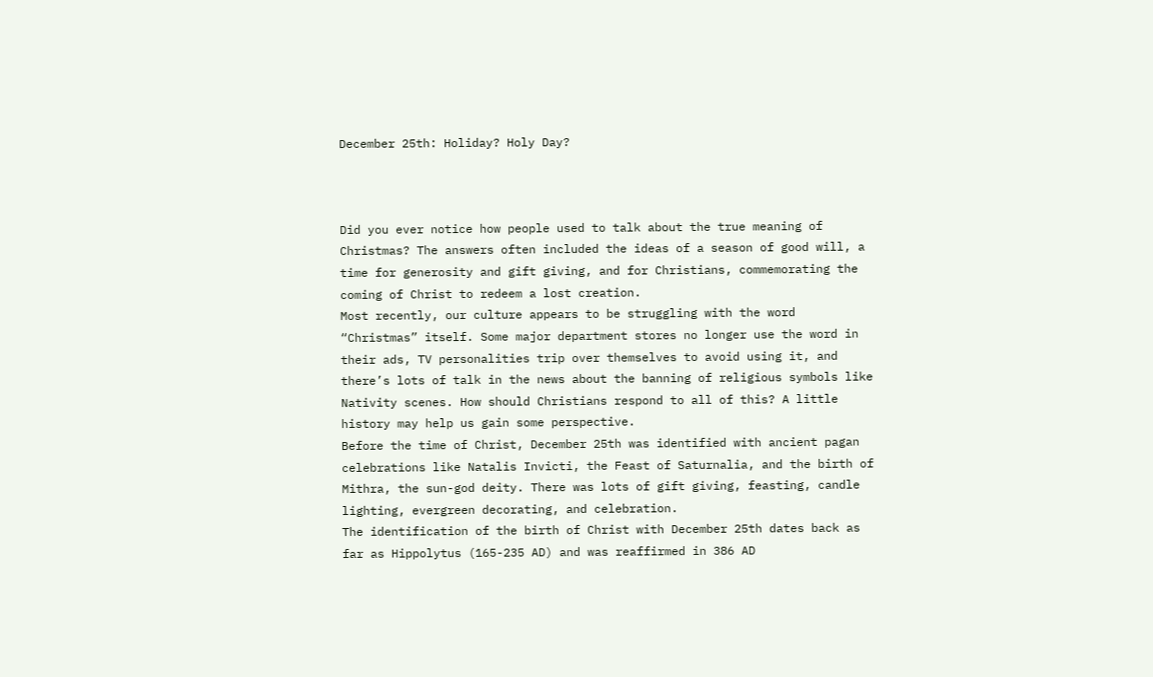December 25th: Holiday? Holy Day?



Did you ever notice how people used to talk about the true meaning of
Christmas? The answers often included the ideas of a season of good will, a
time for generosity and gift giving, and for Christians, commemorating the
coming of Christ to redeem a lost creation.
Most recently, our culture appears to be struggling with the word
“Christmas” itself. Some major department stores no longer use the word in
their ads, TV personalities trip over themselves to avoid using it, and
there’s lots of talk in the news about the banning of religious symbols like
Nativity scenes. How should Christians respond to all of this? A little
history may help us gain some perspective.
Before the time of Christ, December 25th was identified with ancient pagan
celebrations like Natalis Invicti, the Feast of Saturnalia, and the birth of
Mithra, the sun-god deity. There was lots of gift giving, feasting, candle
lighting, evergreen decorating, and celebration.
The identification of the birth of Christ with December 25th dates back as
far as Hippolytus (165-235 AD) and was reaffirmed in 386 AD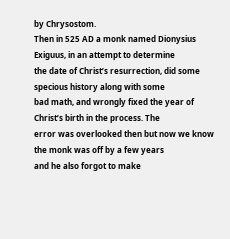by Chrysostom.
Then in 525 AD a monk named Dionysius Exiguus, in an attempt to determine
the date of Christ’s resurrection, did some specious history along with some
bad math, and wrongly fixed the year of Christ’s birth in the process. The
error was overlooked then but now we know the monk was off by a few years
and he also forgot to make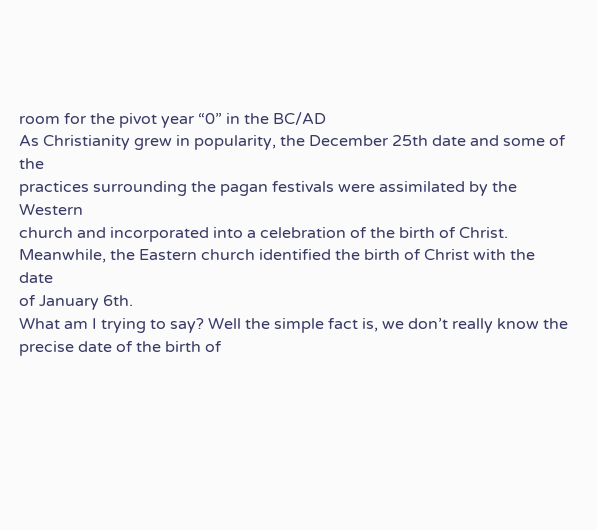room for the pivot year “0” in the BC/AD
As Christianity grew in popularity, the December 25th date and some of the
practices surrounding the pagan festivals were assimilated by the Western
church and incorporated into a celebration of the birth of Christ.
Meanwhile, the Eastern church identified the birth of Christ with the date
of January 6th.
What am I trying to say? Well the simple fact is, we don’t really know the
precise date of the birth of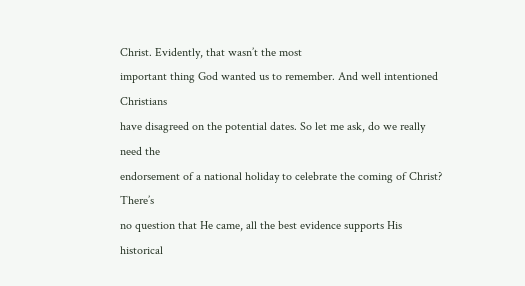Christ. Evidently, that wasn’t the most
important thing God wanted us to remember. And well intentioned Christians
have disagreed on the potential dates. So let me ask, do we really need the
endorsement of a national holiday to celebrate the coming of Christ? There’s
no question that He came, all the best evidence supports His historical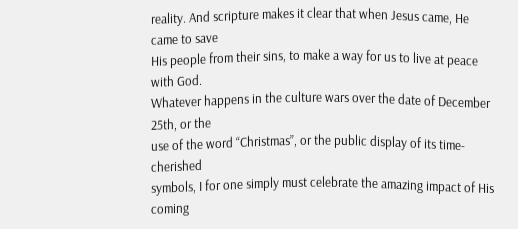reality. And scripture makes it clear that when Jesus came, He came to save
His people from their sins, to make a way for us to live at peace with God.
Whatever happens in the culture wars over the date of December 25th, or the
use of the word “Christmas”, or the public display of its time-cherished
symbols, I for one simply must celebrate the amazing impact of His coming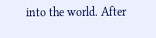into the world. After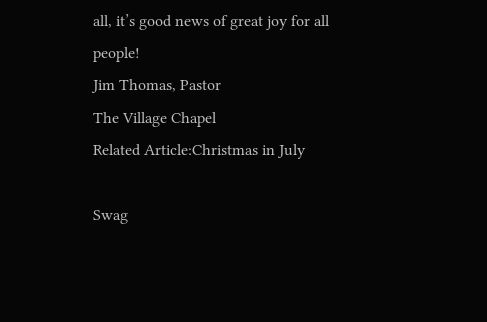all, it’s good news of great joy for all people!
Jim Thomas, Pastor
The Village Chapel
Related Article:Christmas in July

Swag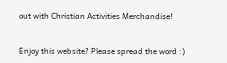out with Christian Activities Merchandise!


Enjoy this website? Please spread the word :)